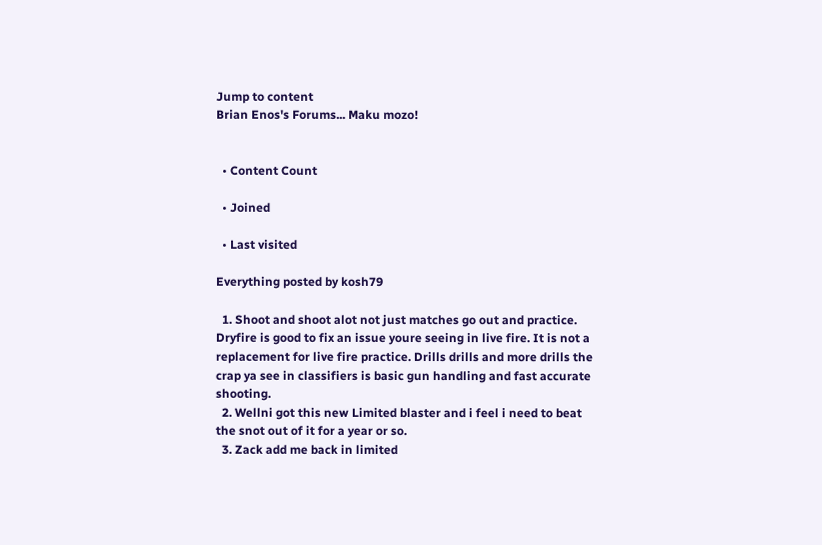Jump to content
Brian Enos's Forums... Maku mozo!


  • Content Count

  • Joined

  • Last visited

Everything posted by kosh79

  1. Shoot and shoot alot not just matches go out and practice. Dryfire is good to fix an issue youre seeing in live fire. It is not a replacement for live fire practice. Drills drills and more drills the crap ya see in classifiers is basic gun handling and fast accurate shooting.
  2. Wellni got this new Limited blaster and i feel i need to beat the snot out of it for a year or so.
  3. Zack add me back in limited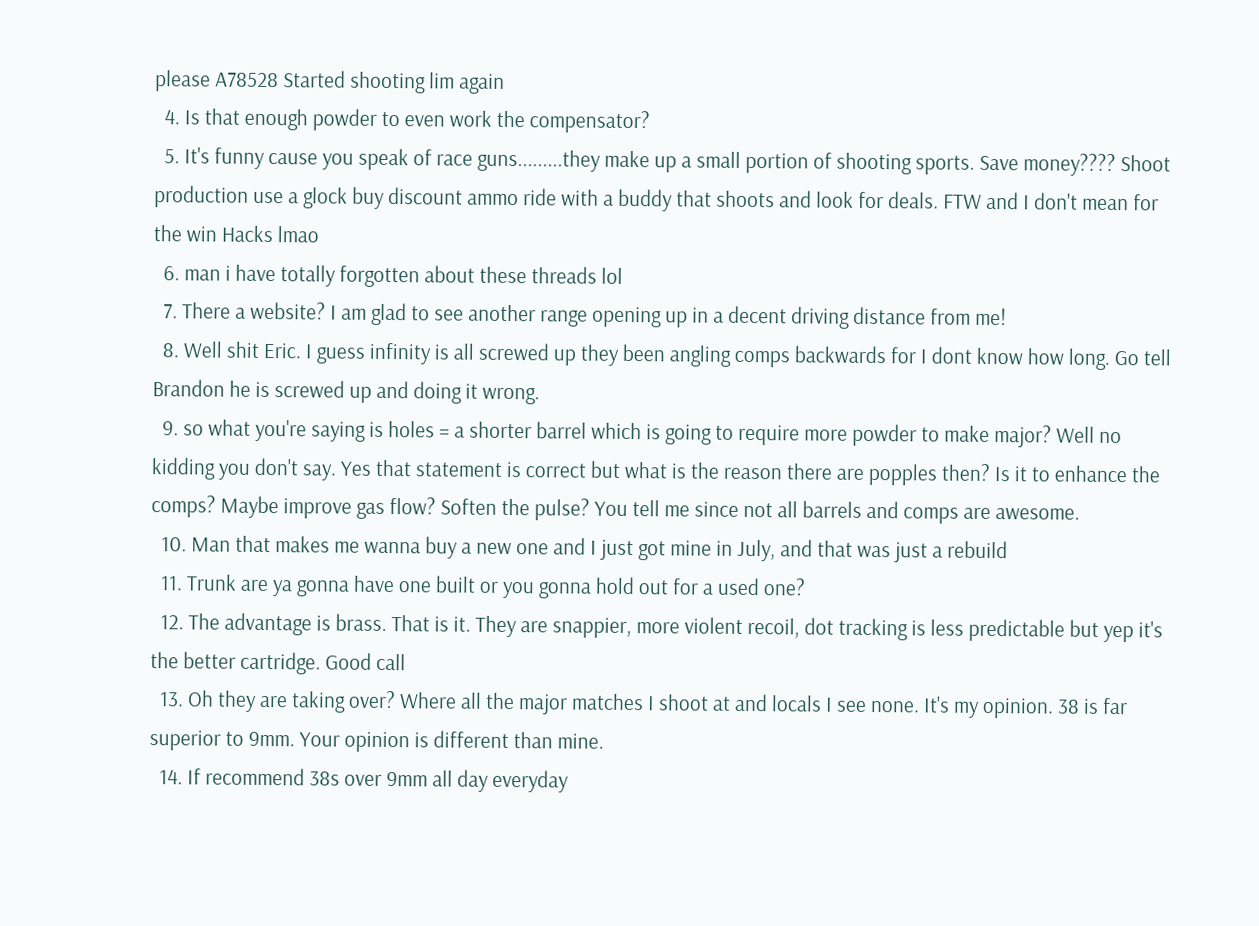please A78528 Started shooting lim again
  4. Is that enough powder to even work the compensator?
  5. It's funny cause you speak of race guns.........they make up a small portion of shooting sports. Save money???? Shoot production use a glock buy discount ammo ride with a buddy that shoots and look for deals. FTW and I don't mean for the win Hacks lmao
  6. man i have totally forgotten about these threads lol
  7. There a website? I am glad to see another range opening up in a decent driving distance from me!
  8. Well shit Eric. I guess infinity is all screwed up they been angling comps backwards for I dont know how long. Go tell Brandon he is screwed up and doing it wrong.
  9. so what you're saying is holes = a shorter barrel which is going to require more powder to make major? Well no kidding you don't say. Yes that statement is correct but what is the reason there are popples then? Is it to enhance the comps? Maybe improve gas flow? Soften the pulse? You tell me since not all barrels and comps are awesome.
  10. Man that makes me wanna buy a new one and I just got mine in July, and that was just a rebuild
  11. Trunk are ya gonna have one built or you gonna hold out for a used one?
  12. The advantage is brass. That is it. They are snappier, more violent recoil, dot tracking is less predictable but yep it's the better cartridge. Good call
  13. Oh they are taking over? Where all the major matches I shoot at and locals I see none. It's my opinion. 38 is far superior to 9mm. Your opinion is different than mine.
  14. If recommend 38s over 9mm all day everyday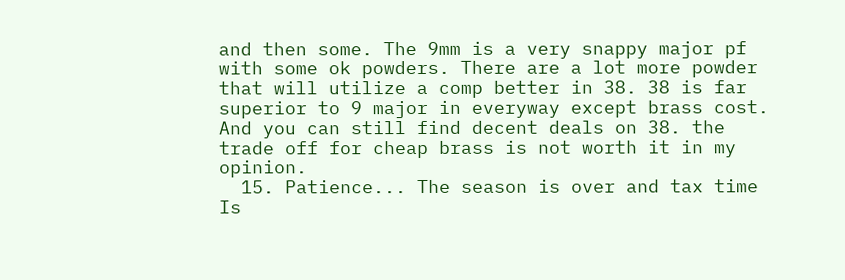and then some. The 9mm is a very snappy major pf with some ok powders. There are a lot more powder that will utilize a comp better in 38. 38 is far superior to 9 major in everyway except brass cost. And you can still find decent deals on 38. the trade off for cheap brass is not worth it in my opinion.
  15. Patience... The season is over and tax time Is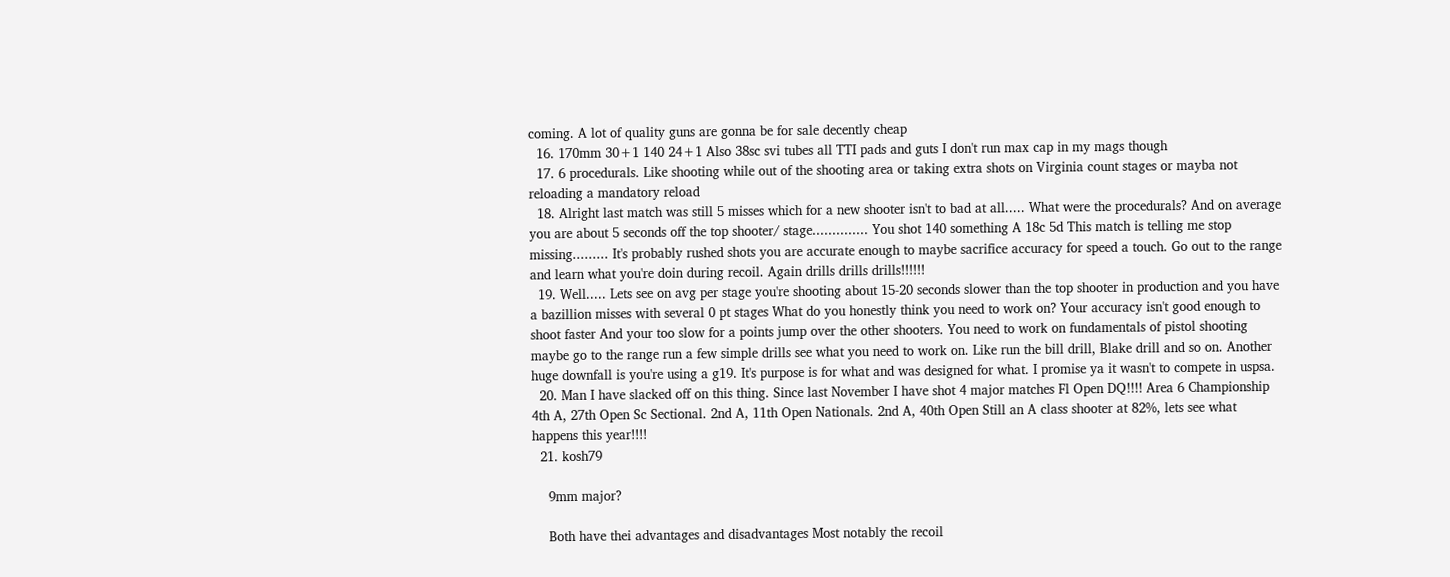coming. A lot of quality guns are gonna be for sale decently cheap
  16. 170mm 30+1 140 24+1 Also 38sc svi tubes all TTI pads and guts I don't run max cap in my mags though
  17. 6 procedurals. Like shooting while out of the shooting area or taking extra shots on Virginia count stages or mayba not reloading a mandatory reload
  18. Alright last match was still 5 misses which for a new shooter isn't to bad at all..... What were the procedurals? And on average you are about 5 seconds off the top shooter/ stage.............. You shot 140 something A 18c 5d This match is telling me stop missing......... It's probably rushed shots you are accurate enough to maybe sacrifice accuracy for speed a touch. Go out to the range and learn what you're doin during recoil. Again drills drills drills!!!!!!
  19. Well..... Lets see on avg per stage you're shooting about 15-20 seconds slower than the top shooter in production and you have a bazillion misses with several 0 pt stages What do you honestly think you need to work on? Your accuracy isn't good enough to shoot faster And your too slow for a points jump over the other shooters. You need to work on fundamentals of pistol shooting maybe go to the range run a few simple drills see what you need to work on. Like run the bill drill, Blake drill and so on. Another huge downfall is you're using a g19. It's purpose is for what and was designed for what. I promise ya it wasn't to compete in uspsa.
  20. Man I have slacked off on this thing. Since last November I have shot 4 major matches Fl Open DQ!!!! Area 6 Championship 4th A, 27th Open Sc Sectional. 2nd A, 11th Open Nationals. 2nd A, 40th Open Still an A class shooter at 82%, lets see what happens this year!!!!
  21. kosh79

    9mm major?

    Both have thei advantages and disadvantages Most notably the recoil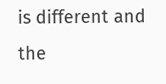is different and the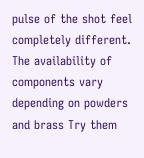pulse of the shot feel completely different. The availability of components vary depending on powders and brass Try them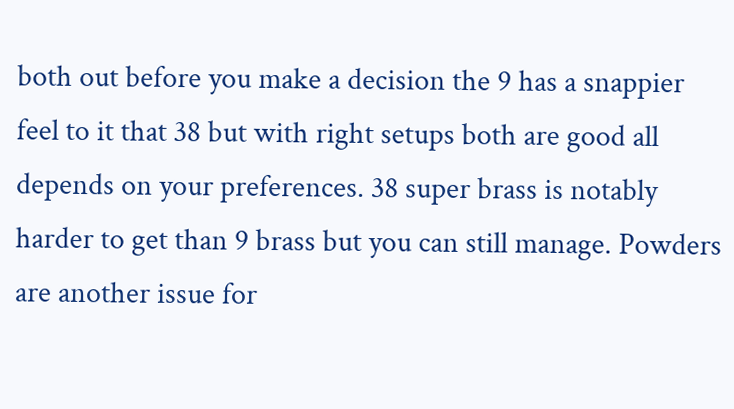both out before you make a decision the 9 has a snappier feel to it that 38 but with right setups both are good all depends on your preferences. 38 super brass is notably harder to get than 9 brass but you can still manage. Powders are another issue for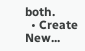both.
  • Create New...